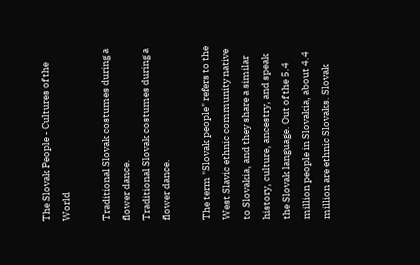The Slovak People - Cultures of the World

Traditional Slovak costumes during a flower dance.
Traditional Slovak costumes during a flower dance.

The term "Slovak people" refers to the West Slavic ethnic community native to Slovakia, and they share a similar history, culture, ancestry, and speak the Slovak language. Out of the 5.4 million people in Slovakia, about 4.4 million are ethnic Slovaks. Slovak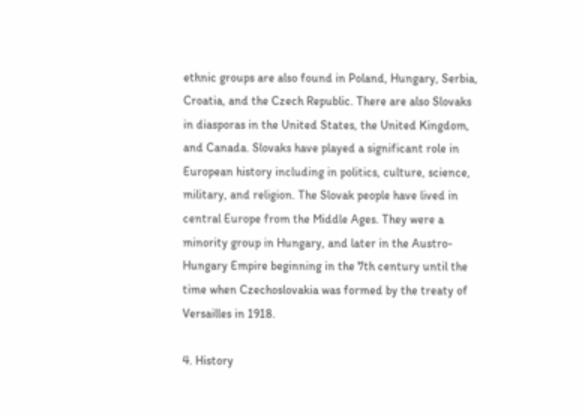ethnic groups are also found in Poland, Hungary, Serbia, Croatia, and the Czech Republic. There are also Slovaks in diasporas in the United States, the United Kingdom, and Canada. Slovaks have played a significant role in European history including in politics, culture, science, military, and religion. The Slovak people have lived in central Europe from the Middle Ages. They were a minority group in Hungary, and later in the Austro-Hungary Empire beginning in the 7th century until the time when Czechoslovakia was formed by the treaty of Versailles in 1918.

4. History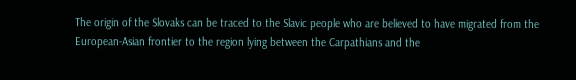The origin of the Slovaks can be traced to the Slavic people who are believed to have migrated from the European-Asian frontier to the region lying between the Carpathians and the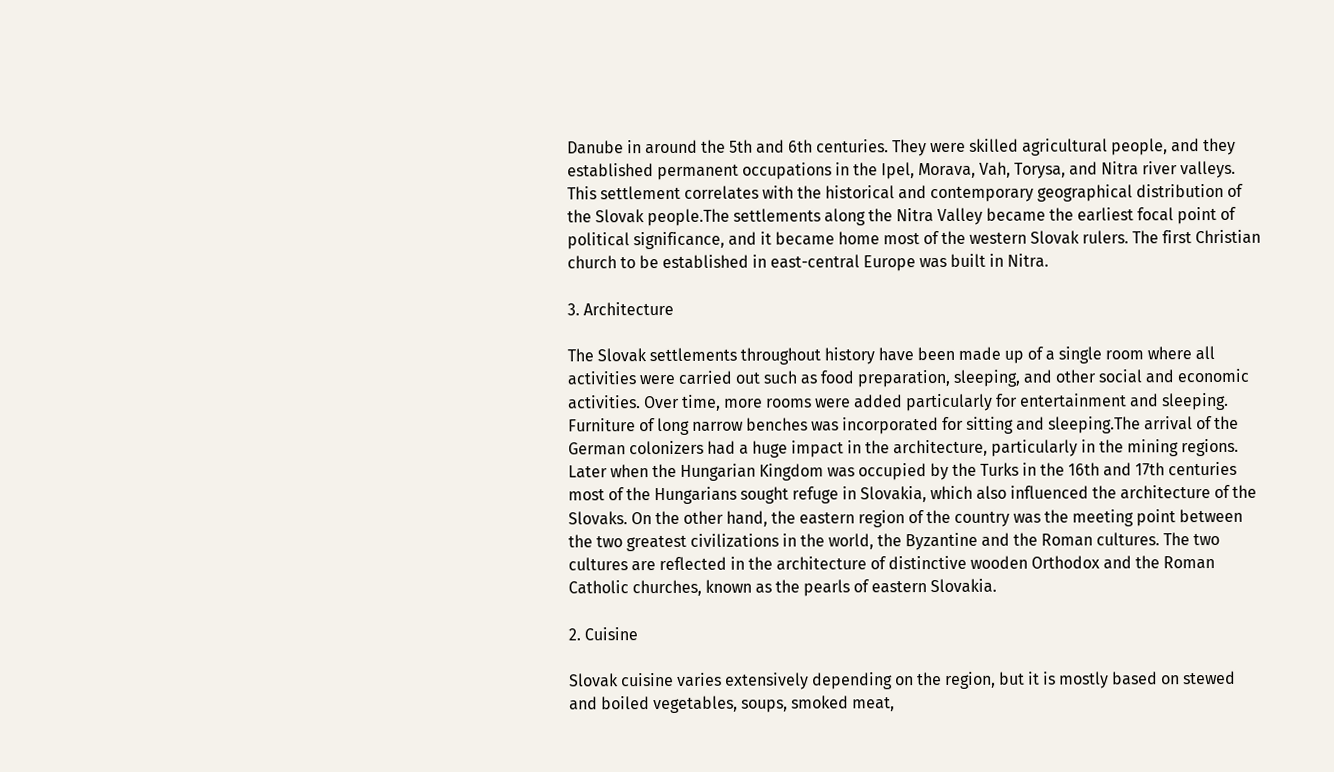Danube in around the 5th and 6th centuries. They were skilled agricultural people, and they established permanent occupations in the Ipel, Morava, Vah, Torysa, and Nitra river valleys. This settlement correlates with the historical and contemporary geographical distribution of the Slovak people.The settlements along the Nitra Valley became the earliest focal point of political significance, and it became home most of the western Slovak rulers. The first Christian church to be established in east-central Europe was built in Nitra.

3. Architecture

The Slovak settlements throughout history have been made up of a single room where all activities were carried out such as food preparation, sleeping, and other social and economic activities. Over time, more rooms were added particularly for entertainment and sleeping. Furniture of long narrow benches was incorporated for sitting and sleeping.The arrival of the German colonizers had a huge impact in the architecture, particularly in the mining regions. Later when the Hungarian Kingdom was occupied by the Turks in the 16th and 17th centuries most of the Hungarians sought refuge in Slovakia, which also influenced the architecture of the Slovaks. On the other hand, the eastern region of the country was the meeting point between the two greatest civilizations in the world, the Byzantine and the Roman cultures. The two cultures are reflected in the architecture of distinctive wooden Orthodox and the Roman Catholic churches, known as the pearls of eastern Slovakia.

2. Cuisine

Slovak cuisine varies extensively depending on the region, but it is mostly based on stewed and boiled vegetables, soups, smoked meat,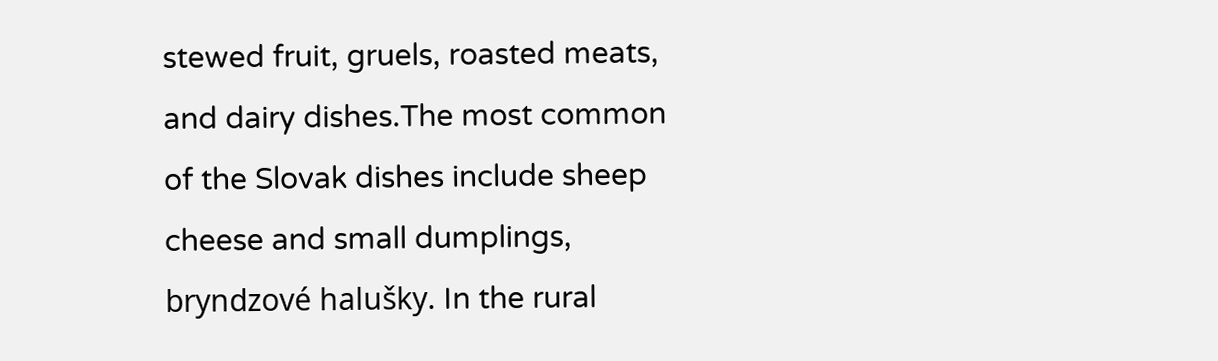stewed fruit, gruels, roasted meats, and dairy dishes.The most common of the Slovak dishes include sheep cheese and small dumplings, bryndzové halušky. In the rural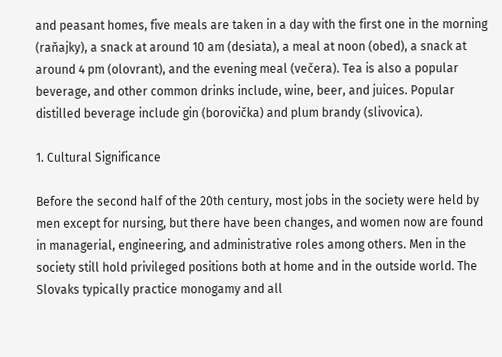and peasant homes, five meals are taken in a day with the first one in the morning (raňajky), a snack at around 10 am (desiata), a meal at noon (obed), a snack at around 4 pm (olovrant), and the evening meal (večera). Tea is also a popular beverage, and other common drinks include, wine, beer, and juices. Popular distilled beverage include gin (borovička) and plum brandy (slivovica).

1. Cultural Significance

Before the second half of the 20th century, most jobs in the society were held by men except for nursing, but there have been changes, and women now are found in managerial, engineering, and administrative roles among others. Men in the society still hold privileged positions both at home and in the outside world. The Slovaks typically practice monogamy and all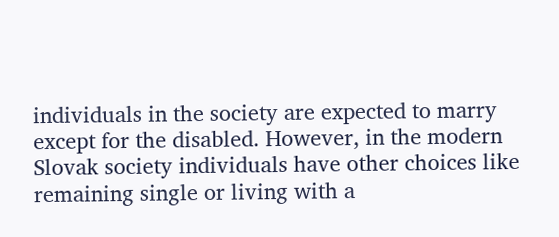individuals in the society are expected to marry except for the disabled. However, in the modern Slovak society individuals have other choices like remaining single or living with a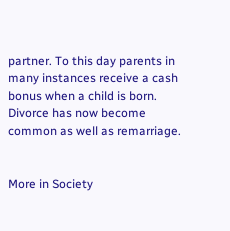partner. To this day parents in many instances receive a cash bonus when a child is born. Divorce has now become common as well as remarriage.


More in Society